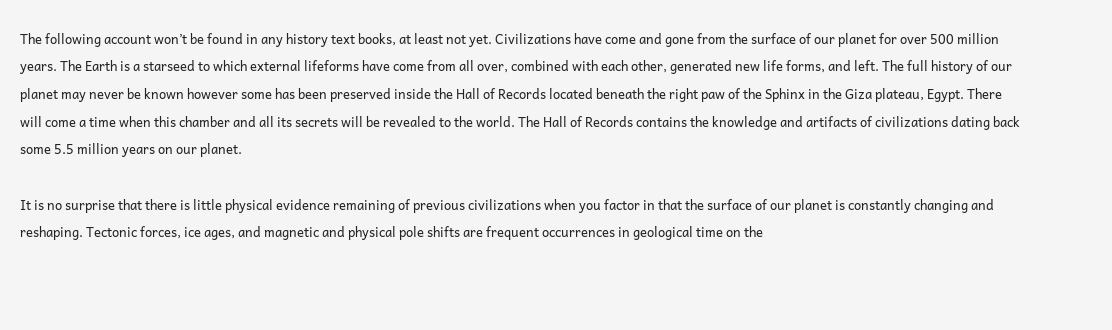The following account won’t be found in any history text books, at least not yet. Civilizations have come and gone from the surface of our planet for over 500 million years. The Earth is a starseed to which external lifeforms have come from all over, combined with each other, generated new life forms, and left. The full history of our planet may never be known however some has been preserved inside the Hall of Records located beneath the right paw of the Sphinx in the Giza plateau, Egypt. There will come a time when this chamber and all its secrets will be revealed to the world. The Hall of Records contains the knowledge and artifacts of civilizations dating back some 5.5 million years on our planet.

It is no surprise that there is little physical evidence remaining of previous civilizations when you factor in that the surface of our planet is constantly changing and reshaping. Tectonic forces, ice ages, and magnetic and physical pole shifts are frequent occurrences in geological time on the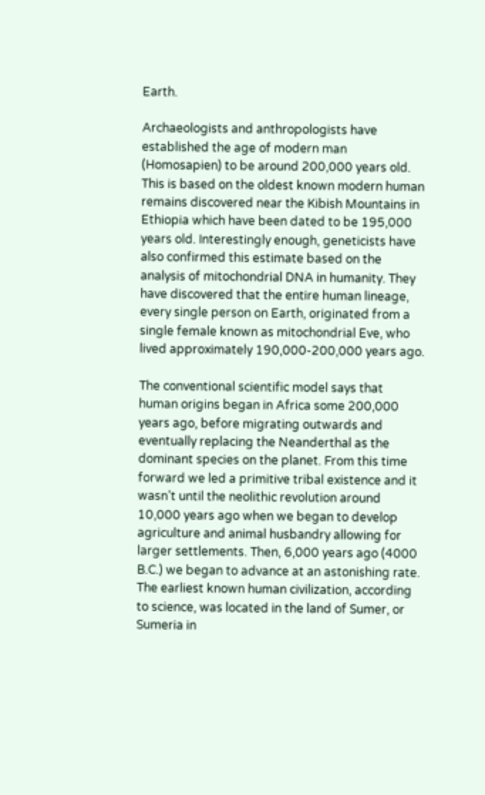Earth.

Archaeologists and anthropologists have established the age of modern man (Homosapien) to be around 200,000 years old. This is based on the oldest known modern human remains discovered near the Kibish Mountains in Ethiopia which have been dated to be 195,000 years old. Interestingly enough, geneticists have also confirmed this estimate based on the analysis of mitochondrial DNA in humanity. They have discovered that the entire human lineage, every single person on Earth, originated from a single female known as mitochondrial Eve, who lived approximately 190,000-200,000 years ago.

The conventional scientific model says that human origins began in Africa some 200,000 years ago, before migrating outwards and eventually replacing the Neanderthal as the dominant species on the planet. From this time forward we led a primitive tribal existence and it wasn’t until the neolithic revolution around 10,000 years ago when we began to develop agriculture and animal husbandry allowing for larger settlements. Then, 6,000 years ago (4000 B.C.) we began to advance at an astonishing rate. The earliest known human civilization, according to science, was located in the land of Sumer, or Sumeria in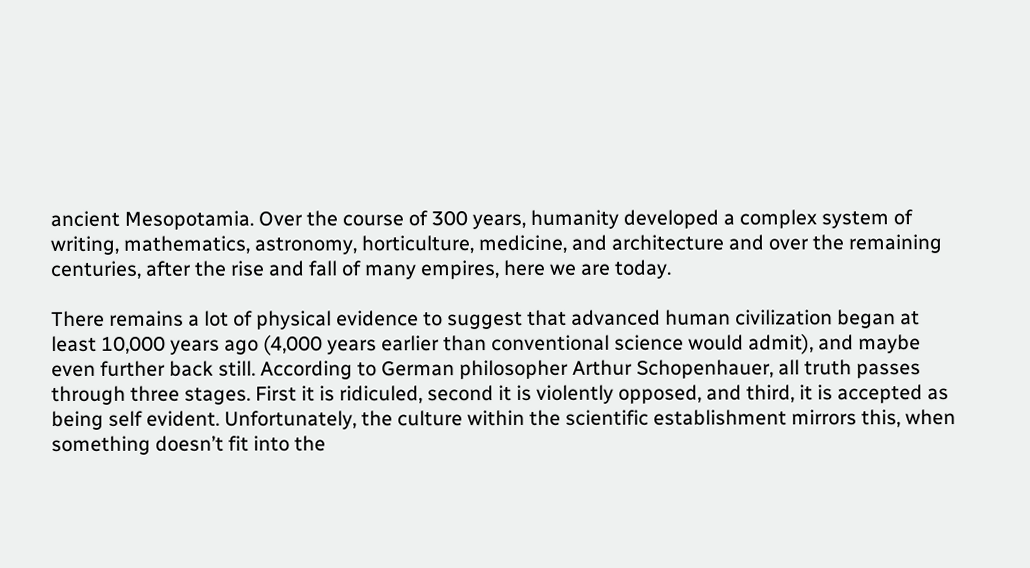ancient Mesopotamia. Over the course of 300 years, humanity developed a complex system of writing, mathematics, astronomy, horticulture, medicine, and architecture and over the remaining centuries, after the rise and fall of many empires, here we are today.

There remains a lot of physical evidence to suggest that advanced human civilization began at least 10,000 years ago (4,000 years earlier than conventional science would admit), and maybe even further back still. According to German philosopher Arthur Schopenhauer, all truth passes through three stages. First it is ridiculed, second it is violently opposed, and third, it is accepted as being self evident. Unfortunately, the culture within the scientific establishment mirrors this, when something doesn’t fit into the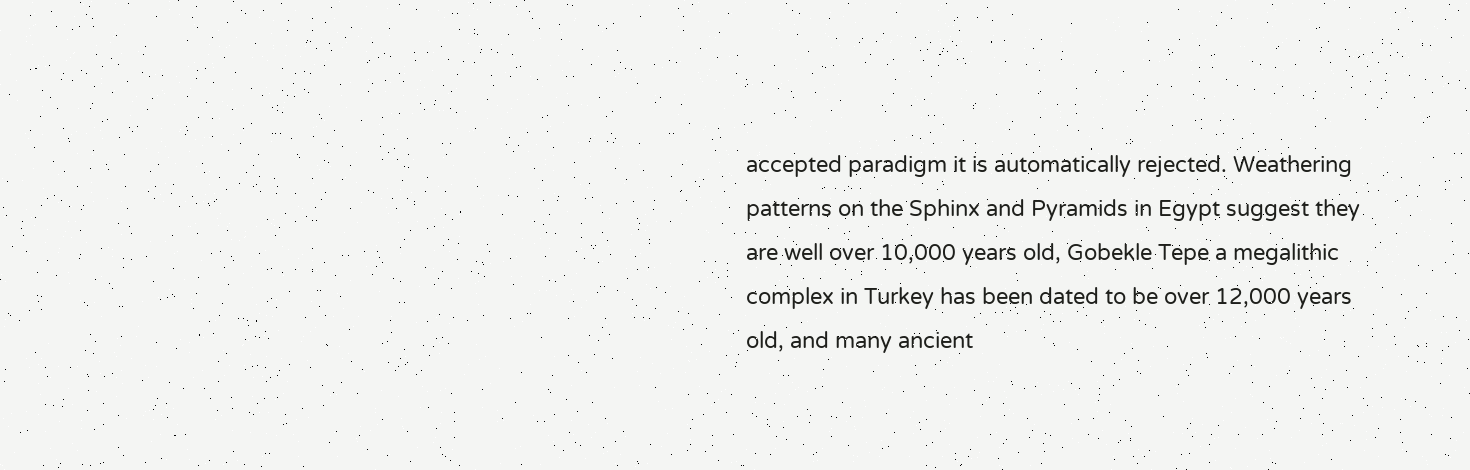accepted paradigm it is automatically rejected. Weathering patterns on the Sphinx and Pyramids in Egypt suggest they are well over 10,000 years old, Gobekle Tepe a megalithic complex in Turkey has been dated to be over 12,000 years old, and many ancient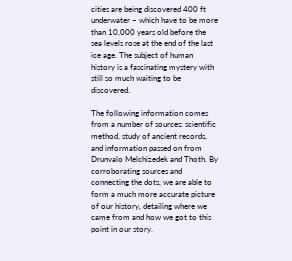cities are being discovered 400 ft underwater – which have to be more than 10,000 years old before the sea levels rose at the end of the last ice age. The subject of human history is a fascinating mystery with still so much waiting to be discovered.

The following information comes from a number of sources: scientific method, study of ancient records, and information passed on from Drunvalo Melchizedek and Thoth. By corroborating sources and connecting the dots, we are able to form a much more accurate picture of our history, detailing where we came from and how we got to this point in our story.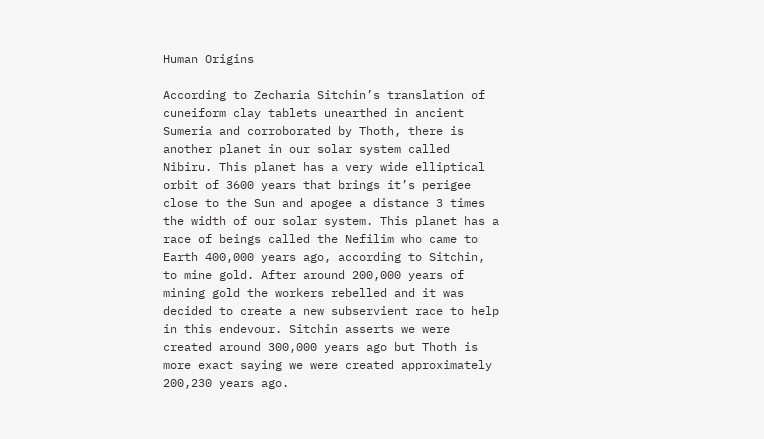Human Origins

According to Zecharia Sitchin’s translation of cuneiform clay tablets unearthed in ancient Sumeria and corroborated by Thoth, there is another planet in our solar system called Nibiru. This planet has a very wide elliptical orbit of 3600 years that brings it’s perigee close to the Sun and apogee a distance 3 times the width of our solar system. This planet has a race of beings called the Nefilim who came to Earth 400,000 years ago, according to Sitchin, to mine gold. After around 200,000 years of mining gold the workers rebelled and it was decided to create a new subservient race to help in this endevour. Sitchin asserts we were created around 300,000 years ago but Thoth is more exact saying we were created approximately 200,230 years ago.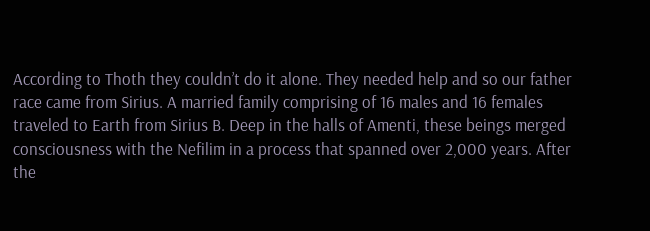According to Thoth they couldn’t do it alone. They needed help and so our father race came from Sirius. A married family comprising of 16 males and 16 females traveled to Earth from Sirius B. Deep in the halls of Amenti, these beings merged consciousness with the Nefilim in a process that spanned over 2,000 years. After the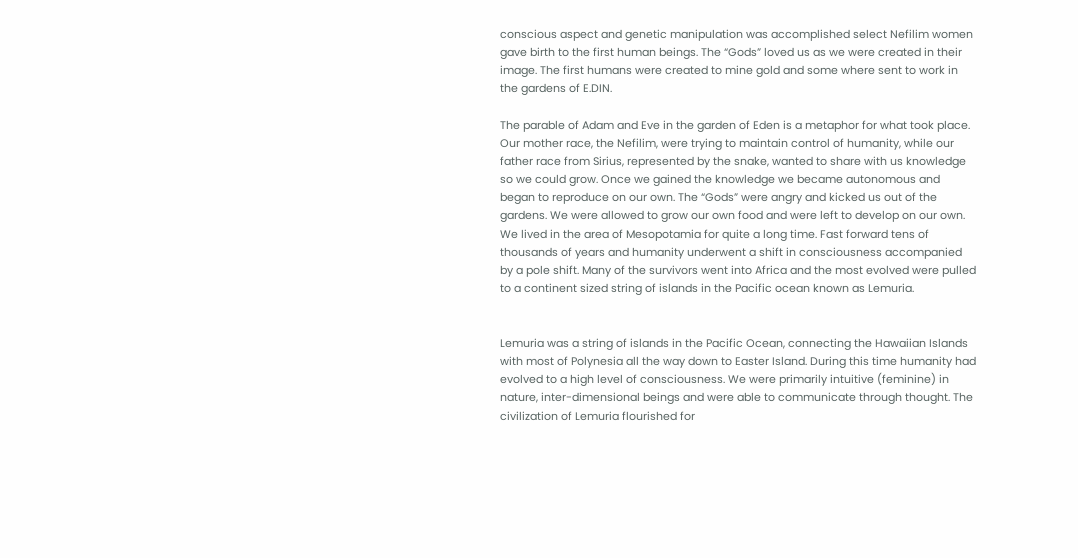conscious aspect and genetic manipulation was accomplished select Nefilim women gave birth to the first human beings. The “Gods” loved us as we were created in their image. The first humans were created to mine gold and some where sent to work in the gardens of E.DIN.

The parable of Adam and Eve in the garden of Eden is a metaphor for what took place. Our mother race, the Nefilim, were trying to maintain control of humanity, while our father race from Sirius, represented by the snake, wanted to share with us knowledge so we could grow. Once we gained the knowledge we became autonomous and began to reproduce on our own. The “Gods” were angry and kicked us out of the gardens. We were allowed to grow our own food and were left to develop on our own. We lived in the area of Mesopotamia for quite a long time. Fast forward tens of thousands of years and humanity underwent a shift in consciousness accompanied by a pole shift. Many of the survivors went into Africa and the most evolved were pulled to a continent sized string of islands in the Pacific ocean known as Lemuria.


Lemuria was a string of islands in the Pacific Ocean, connecting the Hawaiian Islands with most of Polynesia all the way down to Easter Island. During this time humanity had evolved to a high level of consciousness. We were primarily intuitive (feminine) in nature, inter-dimensional beings and were able to communicate through thought. The civilization of Lemuria flourished for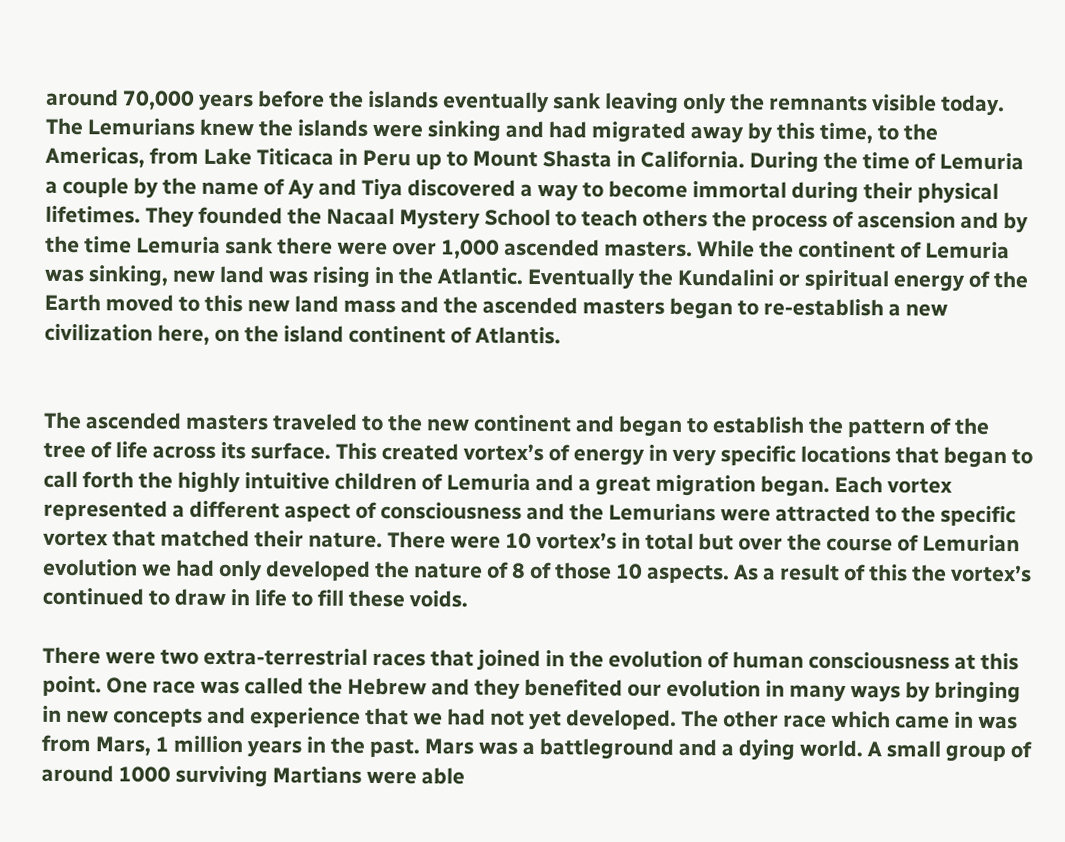around 70,000 years before the islands eventually sank leaving only the remnants visible today. The Lemurians knew the islands were sinking and had migrated away by this time, to the Americas, from Lake Titicaca in Peru up to Mount Shasta in California. During the time of Lemuria a couple by the name of Ay and Tiya discovered a way to become immortal during their physical lifetimes. They founded the Nacaal Mystery School to teach others the process of ascension and by the time Lemuria sank there were over 1,000 ascended masters. While the continent of Lemuria was sinking, new land was rising in the Atlantic. Eventually the Kundalini or spiritual energy of the Earth moved to this new land mass and the ascended masters began to re-establish a new civilization here, on the island continent of Atlantis.


The ascended masters traveled to the new continent and began to establish the pattern of the tree of life across its surface. This created vortex’s of energy in very specific locations that began to call forth the highly intuitive children of Lemuria and a great migration began. Each vortex represented a different aspect of consciousness and the Lemurians were attracted to the specific vortex that matched their nature. There were 10 vortex’s in total but over the course of Lemurian evolution we had only developed the nature of 8 of those 10 aspects. As a result of this the vortex’s continued to draw in life to fill these voids.

There were two extra-terrestrial races that joined in the evolution of human consciousness at this point. One race was called the Hebrew and they benefited our evolution in many ways by bringing in new concepts and experience that we had not yet developed. The other race which came in was from Mars, 1 million years in the past. Mars was a battleground and a dying world. A small group of around 1000 surviving Martians were able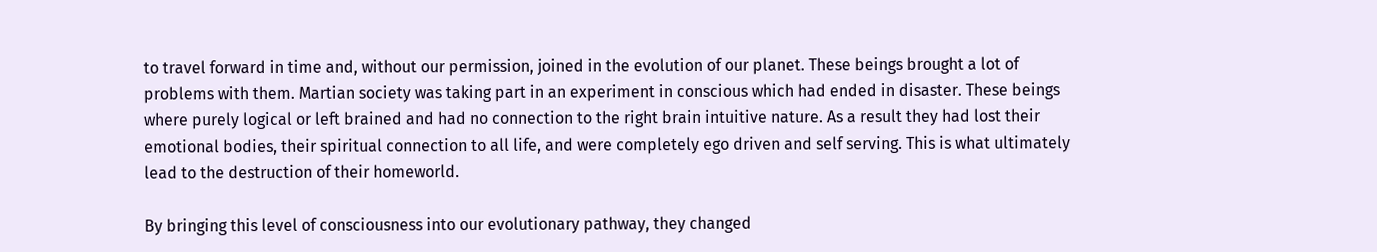to travel forward in time and, without our permission, joined in the evolution of our planet. These beings brought a lot of problems with them. Martian society was taking part in an experiment in conscious which had ended in disaster. These beings where purely logical or left brained and had no connection to the right brain intuitive nature. As a result they had lost their emotional bodies, their spiritual connection to all life, and were completely ego driven and self serving. This is what ultimately lead to the destruction of their homeworld.

By bringing this level of consciousness into our evolutionary pathway, they changed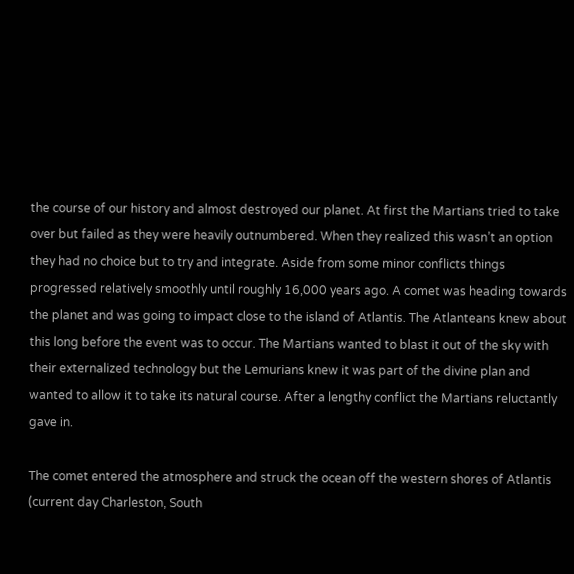the course of our history and almost destroyed our planet. At first the Martians tried to take over but failed as they were heavily outnumbered. When they realized this wasn’t an option they had no choice but to try and integrate. Aside from some minor conflicts things progressed relatively smoothly until roughly 16,000 years ago. A comet was heading towards the planet and was going to impact close to the island of Atlantis. The Atlanteans knew about this long before the event was to occur. The Martians wanted to blast it out of the sky with their externalized technology but the Lemurians knew it was part of the divine plan and wanted to allow it to take its natural course. After a lengthy conflict the Martians reluctantly gave in.

The comet entered the atmosphere and struck the ocean off the western shores of Atlantis (current day Charleston, South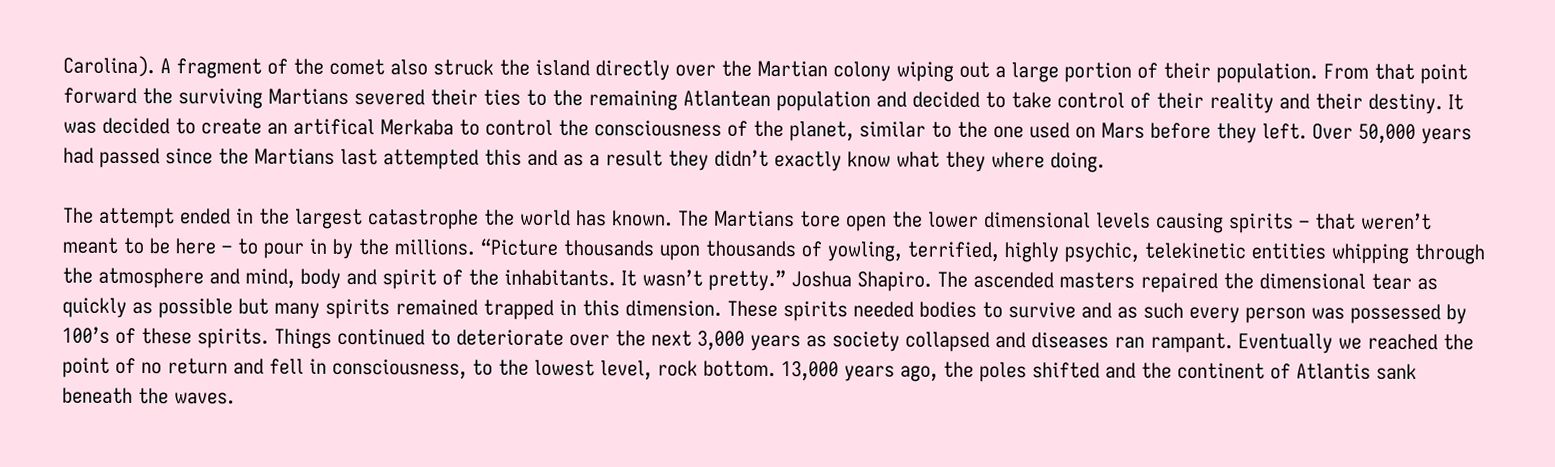Carolina). A fragment of the comet also struck the island directly over the Martian colony wiping out a large portion of their population. From that point forward the surviving Martians severed their ties to the remaining Atlantean population and decided to take control of their reality and their destiny. It was decided to create an artifical Merkaba to control the consciousness of the planet, similar to the one used on Mars before they left. Over 50,000 years had passed since the Martians last attempted this and as a result they didn’t exactly know what they where doing.

The attempt ended in the largest catastrophe the world has known. The Martians tore open the lower dimensional levels causing spirits – that weren’t meant to be here – to pour in by the millions. “Picture thousands upon thousands of yowling, terrified, highly psychic, telekinetic entities whipping through the atmosphere and mind, body and spirit of the inhabitants. It wasn’t pretty.” Joshua Shapiro. The ascended masters repaired the dimensional tear as quickly as possible but many spirits remained trapped in this dimension. These spirits needed bodies to survive and as such every person was possessed by 100’s of these spirits. Things continued to deteriorate over the next 3,000 years as society collapsed and diseases ran rampant. Eventually we reached the point of no return and fell in consciousness, to the lowest level, rock bottom. 13,000 years ago, the poles shifted and the continent of Atlantis sank beneath the waves.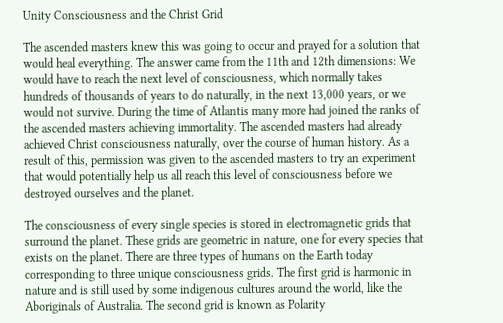Unity Consciousness and the Christ Grid

The ascended masters knew this was going to occur and prayed for a solution that would heal everything. The answer came from the 11th and 12th dimensions: We would have to reach the next level of consciousness, which normally takes hundreds of thousands of years to do naturally, in the next 13,000 years, or we would not survive. During the time of Atlantis many more had joined the ranks of the ascended masters achieving immortality. The ascended masters had already achieved Christ consciousness naturally, over the course of human history. As a result of this, permission was given to the ascended masters to try an experiment that would potentially help us all reach this level of consciousness before we destroyed ourselves and the planet.

The consciousness of every single species is stored in electromagnetic grids that surround the planet. These grids are geometric in nature, one for every species that exists on the planet. There are three types of humans on the Earth today corresponding to three unique consciousness grids. The first grid is harmonic in nature and is still used by some indigenous cultures around the world, like the Aboriginals of Australia. The second grid is known as Polarity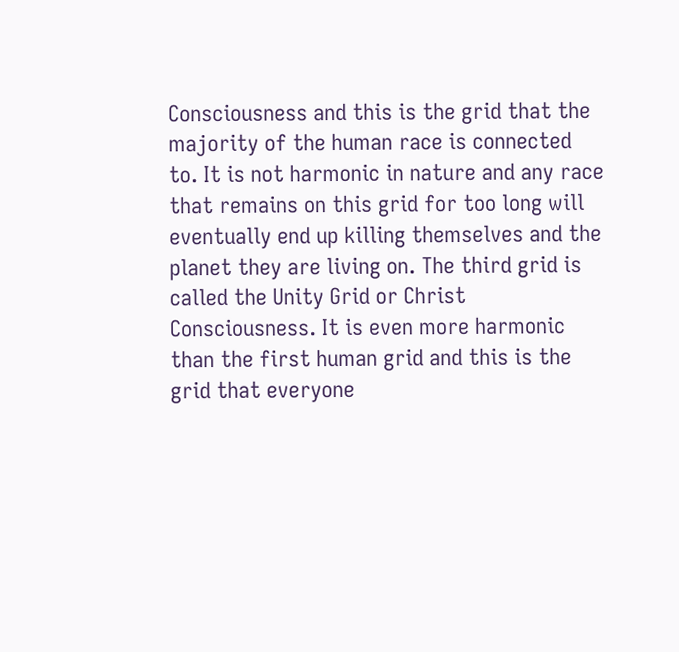Consciousness and this is the grid that the majority of the human race is connected to. It is not harmonic in nature and any race that remains on this grid for too long will eventually end up killing themselves and the planet they are living on. The third grid is called the Unity Grid or Christ Consciousness. It is even more harmonic than the first human grid and this is the grid that everyone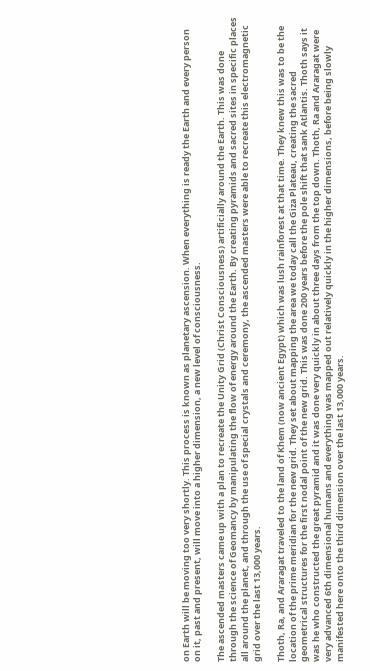on Earth will be moving too very shortly. This process is known as planetary ascension. When everything is ready the Earth and every person on it, past and present, will move into a higher dimension, a new level of consciousness.

The ascended masters came up with a plan to recreate the Unity Grid (Christ Consciousness) artificially around the Earth. This was done through the science of Geomancy by manipulating the flow of energy around the Earth. By creating pyramids and sacred sites in specific places all around the planet, and through the use of special crystals and ceremony, the ascended masters were able to recreate this electromagnetic grid over the last 13,000 years.

Thoth, Ra, and Araragat traveled to the land of Khem (now ancient Egypt) which was lush rainforest at that time. They knew this was to be the location of the prime meridian for the new grid. They set about mapping the area we today call the Giza Plateau, creating the sacred geometrical structures for the first nodal point of the new grid. This was done 200 years before the pole shift that sank Atlantis. Thoth says it was he who constructed the great pyramid and it was done very quickly in about three days from the top down. Thoth, Ra and Araragat were very advanced 6th dimensional humans and everything was mapped out relatively quickly in the higher dimensions, before being slowly manifested here onto the third dimension over the last 13,000 years.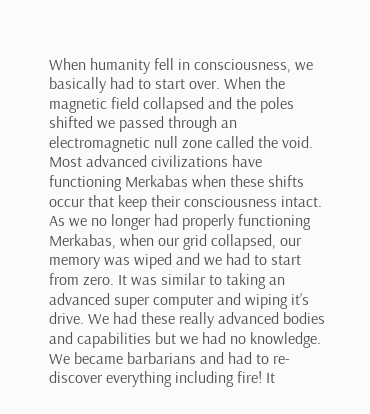When humanity fell in consciousness, we basically had to start over. When the magnetic field collapsed and the poles shifted we passed through an electromagnetic null zone called the void. Most advanced civilizations have functioning Merkabas when these shifts occur that keep their consciousness intact. As we no longer had properly functioning Merkabas, when our grid collapsed, our memory was wiped and we had to start from zero. It was similar to taking an advanced super computer and wiping it’s drive. We had these really advanced bodies and capabilities but we had no knowledge. We became barbarians and had to re-discover everything including fire! It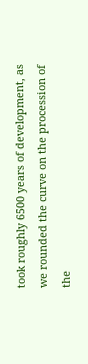took roughly 6500 years of development, as we rounded the curve on the procession of the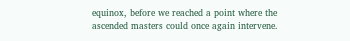equinox, before we reached a point where the ascended masters could once again intervene.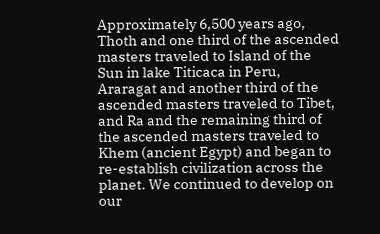Approximately 6,500 years ago, Thoth and one third of the ascended masters traveled to Island of the Sun in lake Titicaca in Peru, Araragat and another third of the ascended masters traveled to Tibet, and Ra and the remaining third of the ascended masters traveled to Khem (ancient Egypt) and began to re-establish civilization across the planet. We continued to develop on our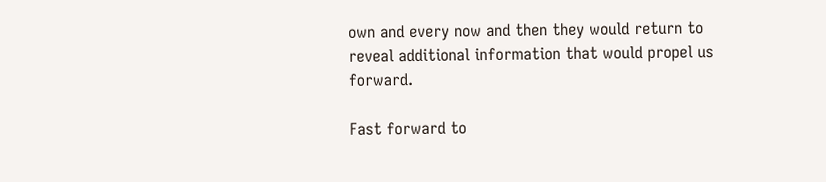own and every now and then they would return to reveal additional information that would propel us forward.

Fast forward to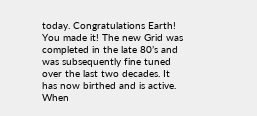today. Congratulations Earth! You made it! The new Grid was completed in the late 80’s and was subsequently fine tuned over the last two decades. It has now birthed and is active. When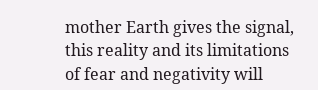mother Earth gives the signal, this reality and its limitations of fear and negativity will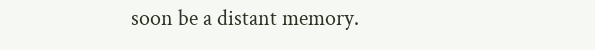soon be a distant memory.